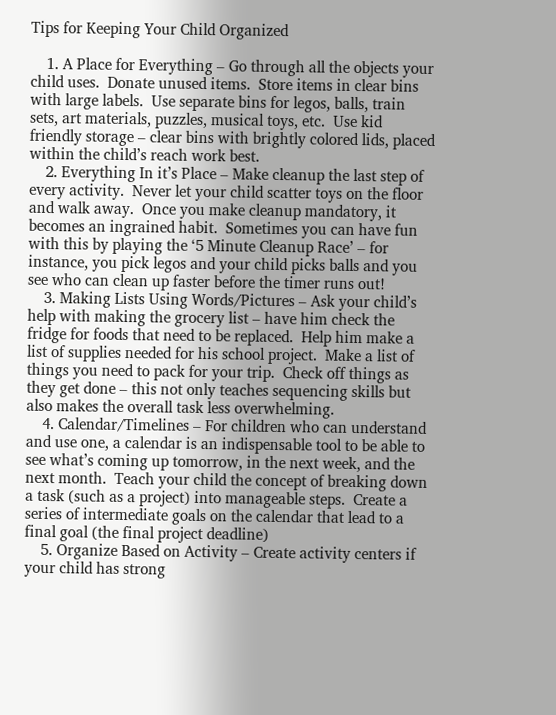Tips for Keeping Your Child Organized

    1. A Place for Everything – Go through all the objects your child uses.  Donate unused items.  Store items in clear bins with large labels.  Use separate bins for legos, balls, train sets, art materials, puzzles, musical toys, etc.  Use kid friendly storage – clear bins with brightly colored lids, placed within the child’s reach work best.
    2. Everything In it’s Place – Make cleanup the last step of every activity.  Never let your child scatter toys on the floor and walk away.  Once you make cleanup mandatory, it becomes an ingrained habit.  Sometimes you can have fun with this by playing the ‘5 Minute Cleanup Race’ – for instance, you pick legos and your child picks balls and you see who can clean up faster before the timer runs out!
    3. Making Lists Using Words/Pictures – Ask your child’s help with making the grocery list – have him check the fridge for foods that need to be replaced.  Help him make a list of supplies needed for his school project.  Make a list of things you need to pack for your trip.  Check off things as they get done – this not only teaches sequencing skills but also makes the overall task less overwhelming.
    4. Calendar/Timelines – For children who can understand and use one, a calendar is an indispensable tool to be able to see what’s coming up tomorrow, in the next week, and the next month.  Teach your child the concept of breaking down a task (such as a project) into manageable steps.  Create a series of intermediate goals on the calendar that lead to a final goal (the final project deadline)
    5. Organize Based on Activity – Create activity centers if your child has strong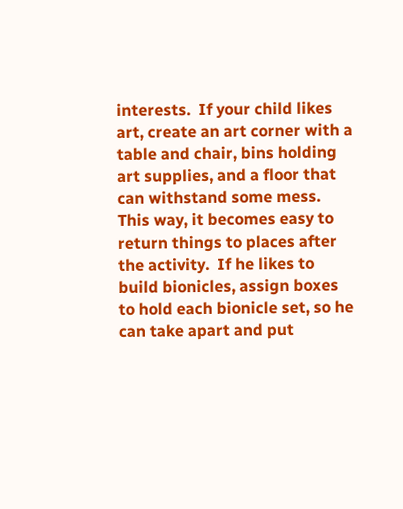interests.  If your child likes art, create an art corner with a table and chair, bins holding art supplies, and a floor that can withstand some mess.  This way, it becomes easy to return things to places after the activity.  If he likes to build bionicles, assign boxes to hold each bionicle set, so he can take apart and put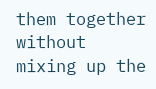them together without mixing up the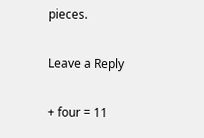pieces.

Leave a Reply

+ four = 11